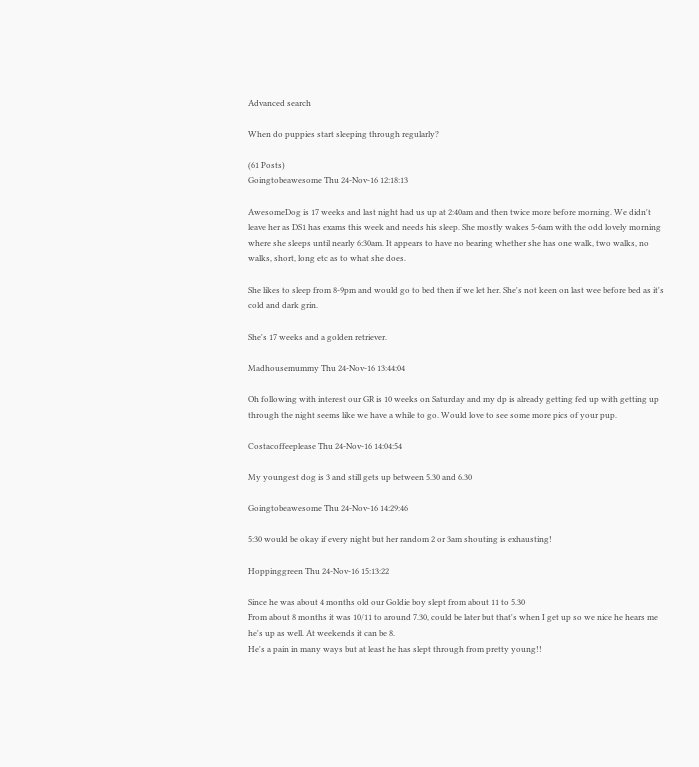Advanced search

When do puppies start sleeping through regularly?

(61 Posts)
Goingtobeawesome Thu 24-Nov-16 12:18:13

AwesomeDog is 17 weeks and last night had us up at 2:40am and then twice more before morning. We didn't leave her as DS1 has exams this week and needs his sleep. She mostly wakes 5-6am with the odd lovely morning where she sleeps until nearly 6:30am. It appears to have no bearing whether she has one walk, two walks, no walks, short, long etc as to what she does.

She likes to sleep from 8-9pm and would go to bed then if we let her. She's not keen on last wee before bed as it's cold and dark grin.

She's 17 weeks and a golden retriever.

Madhousemummy Thu 24-Nov-16 13:44:04

Oh following with interest our GR is 10 weeks on Saturday and my dp is already getting fed up with getting up through the night seems like we have a while to go. Would love to see some more pics of your pup.

Costacoffeeplease Thu 24-Nov-16 14:04:54

My youngest dog is 3 and still gets up between 5.30 and 6.30

Goingtobeawesome Thu 24-Nov-16 14:29:46

5:30 would be okay if every night but her random 2 or 3am shouting is exhausting!

Hoppinggreen Thu 24-Nov-16 15:13:22

Since he was about 4 months old our Goldie boy slept from about 11 to 5.30
From about 8 months it was 10/11 to around 7.30, could be later but that's when I get up so we nice he hears me he's up as well. At weekends it can be 8.
He's a pain in many ways but at least he has slept through from pretty young!!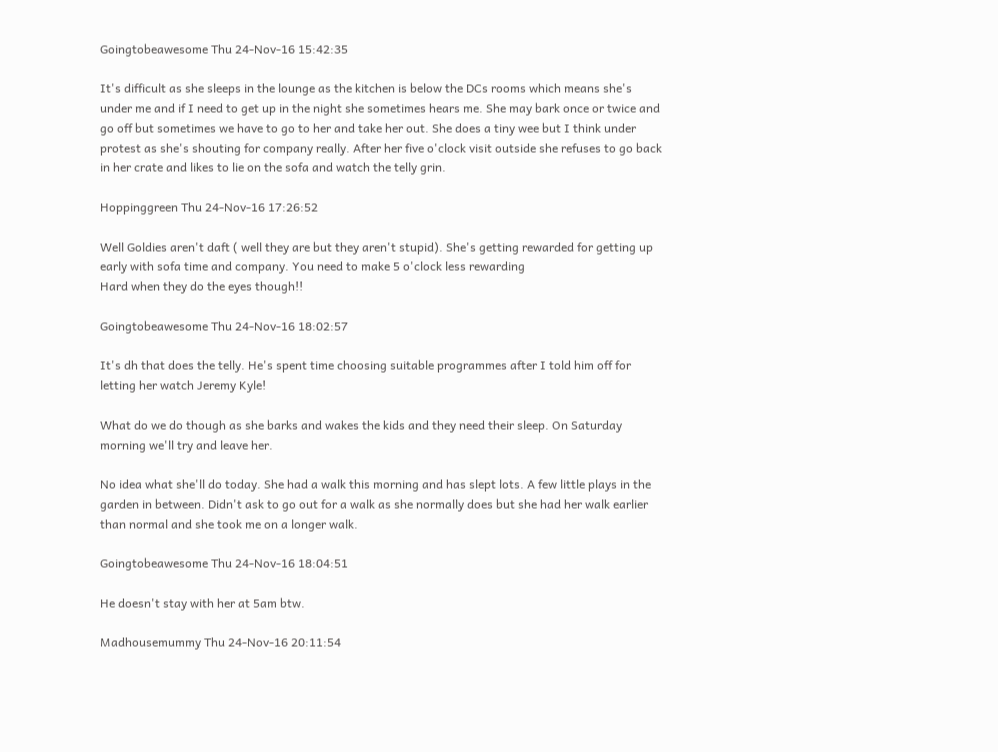Goingtobeawesome Thu 24-Nov-16 15:42:35

It's difficult as she sleeps in the lounge as the kitchen is below the DCs rooms which means she's under me and if I need to get up in the night she sometimes hears me. She may bark once or twice and go off but sometimes we have to go to her and take her out. She does a tiny wee but I think under protest as she's shouting for company really. After her five o'clock visit outside she refuses to go back in her crate and likes to lie on the sofa and watch the telly grin.

Hoppinggreen Thu 24-Nov-16 17:26:52

Well Goldies aren't daft ( well they are but they aren't stupid). She's getting rewarded for getting up early with sofa time and company. You need to make 5 o'clock less rewarding
Hard when they do the eyes though!!

Goingtobeawesome Thu 24-Nov-16 18:02:57

It's dh that does the telly. He's spent time choosing suitable programmes after I told him off for letting her watch Jeremy Kyle!

What do we do though as she barks and wakes the kids and they need their sleep. On Saturday morning we'll try and leave her.

No idea what she'll do today. She had a walk this morning and has slept lots. A few little plays in the garden in between. Didn't ask to go out for a walk as she normally does but she had her walk earlier than normal and she took me on a longer walk.

Goingtobeawesome Thu 24-Nov-16 18:04:51

He doesn't stay with her at 5am btw.

Madhousemummy Thu 24-Nov-16 20:11:54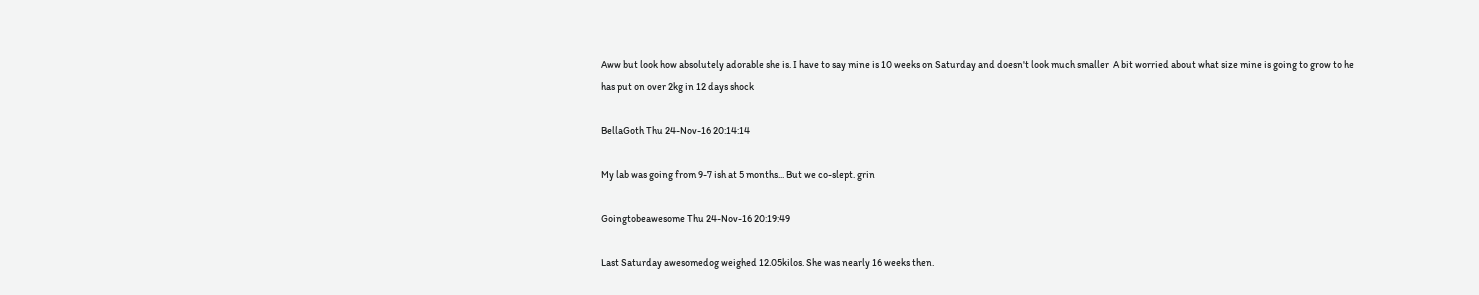Aww but look how absolutely adorable she is. I have to say mine is 10 weeks on Saturday and doesn't look much smaller  A bit worried about what size mine is going to grow to he has put on over 2kg in 12 days shock

BellaGoth Thu 24-Nov-16 20:14:14

My lab was going from 9-7 ish at 5 months... But we co-slept. grin

Goingtobeawesome Thu 24-Nov-16 20:19:49

Last Saturday awesomedog weighed 12.05kilos. She was nearly 16 weeks then.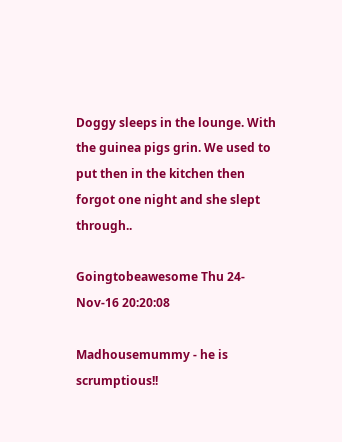Doggy sleeps in the lounge. With the guinea pigs grin. We used to put then in the kitchen then forgot one night and she slept through..

Goingtobeawesome Thu 24-Nov-16 20:20:08

Madhousemummy - he is scrumptious!!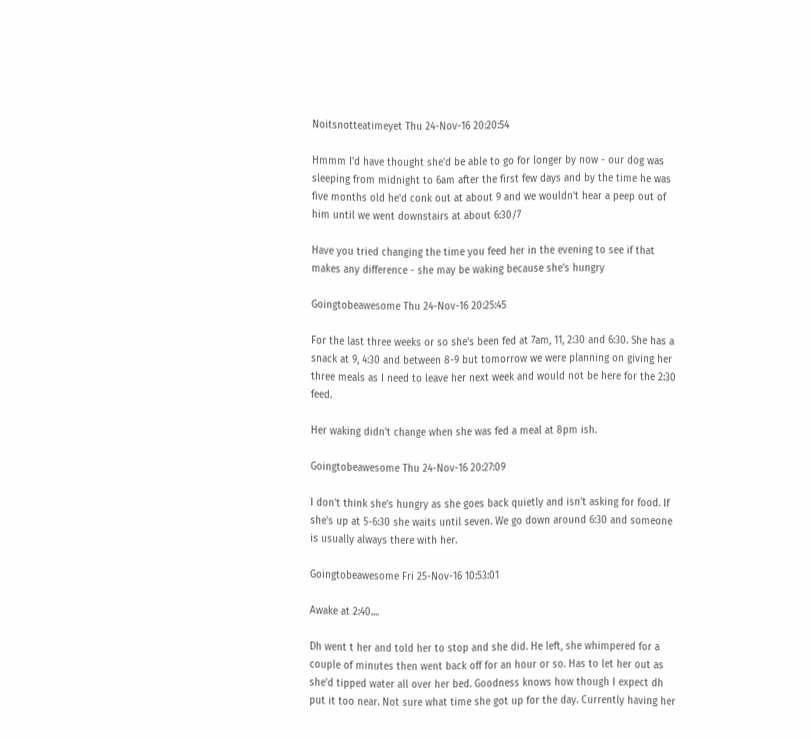Noitsnotteatimeyet Thu 24-Nov-16 20:20:54

Hmmm I'd have thought she'd be able to go for longer by now - our dog was sleeping from midnight to 6am after the first few days and by the time he was five months old he'd conk out at about 9 and we wouldn't hear a peep out of him until we went downstairs at about 6:30/7

Have you tried changing the time you feed her in the evening to see if that makes any difference - she may be waking because she's hungry

Goingtobeawesome Thu 24-Nov-16 20:25:45

For the last three weeks or so she's been fed at 7am, 11, 2:30 and 6:30. She has a snack at 9, 4:30 and between 8-9 but tomorrow we were planning on giving her three meals as I need to leave her next week and would not be here for the 2:30 feed.

Her waking didn't change when she was fed a meal at 8pm ish.

Goingtobeawesome Thu 24-Nov-16 20:27:09

I don't think she's hungry as she goes back quietly and isn't asking for food. If she's up at 5-6:30 she waits until seven. We go down around 6:30 and someone is usually always there with her.

Goingtobeawesome Fri 25-Nov-16 10:53:01

Awake at 2:40....

Dh went t her and told her to stop and she did. He left, she whimpered for a couple of minutes then went back off for an hour or so. Has to let her out as she'd tipped water all over her bed. Goodness knows how though I expect dh put it too near. Not sure what time she got up for the day. Currently having her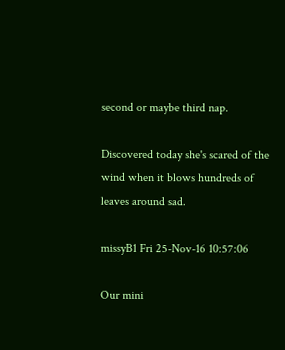second or maybe third nap.

Discovered today she's scared of the wind when it blows hundreds of leaves around sad.

missyB1 Fri 25-Nov-16 10:57:06

Our mini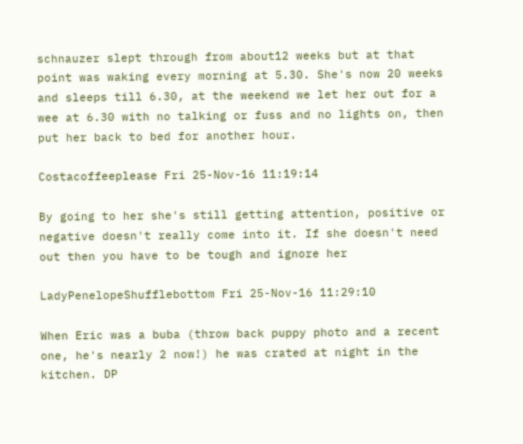schnauzer slept through from about12 weeks but at that point was waking every morning at 5.30. She's now 20 weeks and sleeps till 6.30, at the weekend we let her out for a wee at 6.30 with no talking or fuss and no lights on, then put her back to bed for another hour.

Costacoffeeplease Fri 25-Nov-16 11:19:14

By going to her she's still getting attention, positive or negative doesn't really come into it. If she doesn't need out then you have to be tough and ignore her

LadyPenelopeShufflebottom Fri 25-Nov-16 11:29:10

When Eric was a buba (throw back puppy photo and a recent one, he's nearly 2 now!) he was crated at night in the kitchen. DP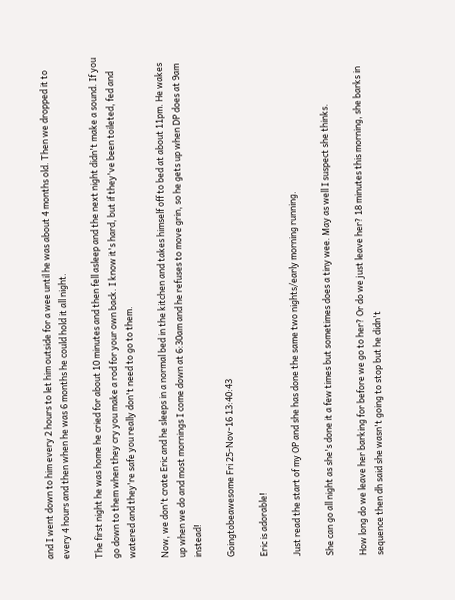and I went down to him every 2 hours to let him outside for a wee until he was about 4 months old. Then we dropped it to every 4 hours and then when he was 6 months he could hold it all night.

The first night he was home he cried for about 10 minutes and then fell asleep and the next night didn't make a sound. If you go down to them when they cry you make a rod for your own back. I know it's hard, but if they've been toileted, fed and watered and they're safe you really don't need to go to them.

Now, we don't crate Eric and he sleeps in a normal bed in the kitchen and takes himself off to bed at about 11pm. He wakes up when we do and most mornings I come down at 6:30am and he refuses to move grin, so he gets up when DP does at 9am instead!

Goingtobeawesome Fri 25-Nov-16 13:40:43

Eric is adorable!

Just read the start of my OP and she has done the same two nights/early morning running.

She can go all night as she's done it a few times but sometimes does a tiny wee. May as well I suspect she thinks.

How long do we leave her barking for before we go to her? Or do we just leave her? 18 minutes this morning, she barks in sequence then dh said she wasn't going to stop but he didn't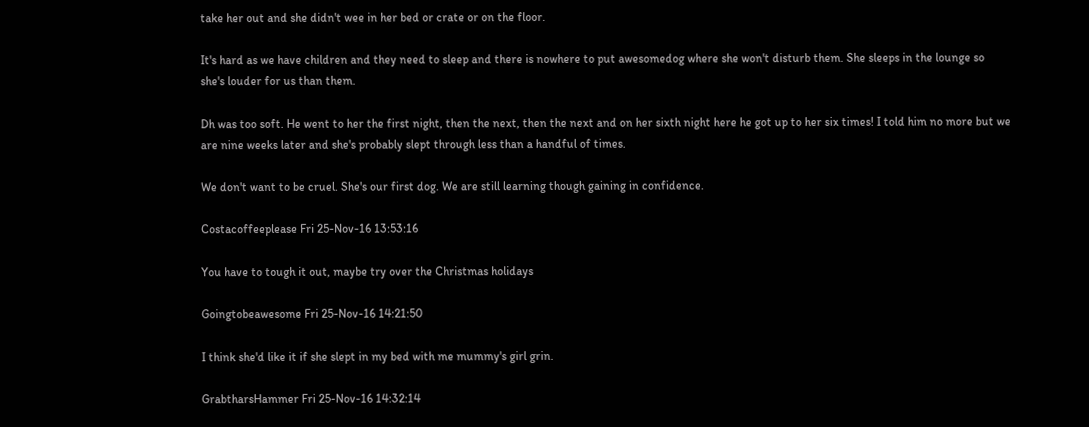take her out and she didn't wee in her bed or crate or on the floor.

It's hard as we have children and they need to sleep and there is nowhere to put awesomedog where she won't disturb them. She sleeps in the lounge so she's louder for us than them.

Dh was too soft. He went to her the first night, then the next, then the next and on her sixth night here he got up to her six times! I told him no more but we are nine weeks later and she's probably slept through less than a handful of times.

We don't want to be cruel. She's our first dog. We are still learning though gaining in confidence.

Costacoffeeplease Fri 25-Nov-16 13:53:16

You have to tough it out, maybe try over the Christmas holidays

Goingtobeawesome Fri 25-Nov-16 14:21:50

I think she'd like it if she slept in my bed with me mummy's girl grin.

GrabtharsHammer Fri 25-Nov-16 14:32:14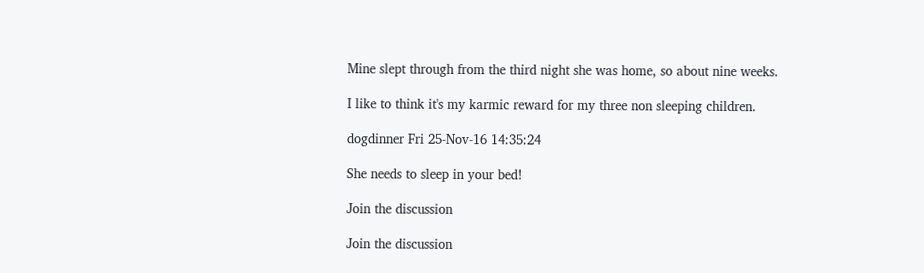Mine slept through from the third night she was home, so about nine weeks.

I like to think it's my karmic reward for my three non sleeping children.

dogdinner Fri 25-Nov-16 14:35:24

She needs to sleep in your bed!

Join the discussion

Join the discussion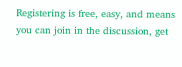Registering is free, easy, and means you can join in the discussion, get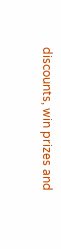discounts, win prizes and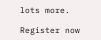lots more.

Register now